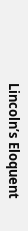Lincoln’s Eloquent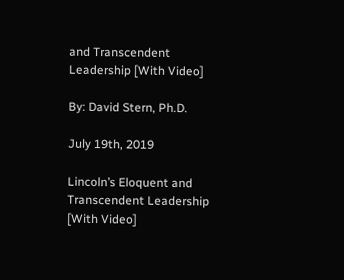and Transcendent Leadership [With Video]

By: David Stern, Ph.D.

July 19th, 2019

Lincoln’s Eloquent and Transcendent Leadership [With Video]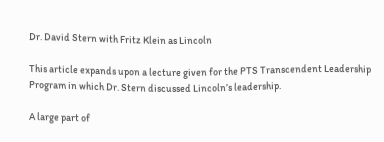Dr. David Stern with Fritz Klein as Lincoln

This article expands upon a lecture given for the PTS Transcendent Leadership Program in which Dr. Stern discussed Lincoln’s leadership.

A large part of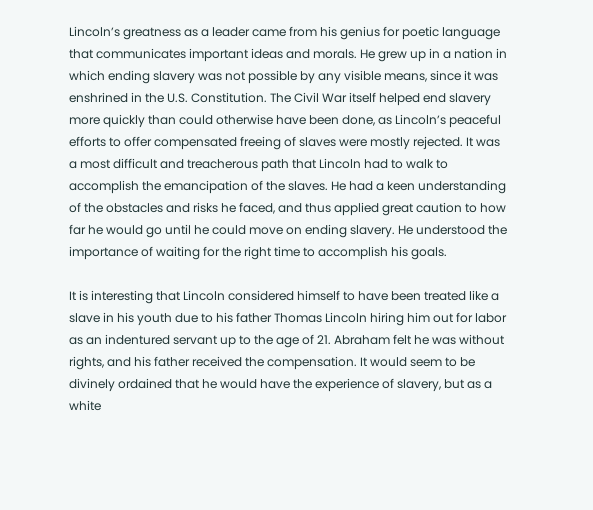Lincoln’s greatness as a leader came from his genius for poetic language that communicates important ideas and morals. He grew up in a nation in which ending slavery was not possible by any visible means, since it was enshrined in the U.S. Constitution. The Civil War itself helped end slavery more quickly than could otherwise have been done, as Lincoln’s peaceful efforts to offer compensated freeing of slaves were mostly rejected. It was a most difficult and treacherous path that Lincoln had to walk to accomplish the emancipation of the slaves. He had a keen understanding of the obstacles and risks he faced, and thus applied great caution to how far he would go until he could move on ending slavery. He understood the importance of waiting for the right time to accomplish his goals.

It is interesting that Lincoln considered himself to have been treated like a slave in his youth due to his father Thomas Lincoln hiring him out for labor as an indentured servant up to the age of 21. Abraham felt he was without rights, and his father received the compensation. It would seem to be divinely ordained that he would have the experience of slavery, but as a white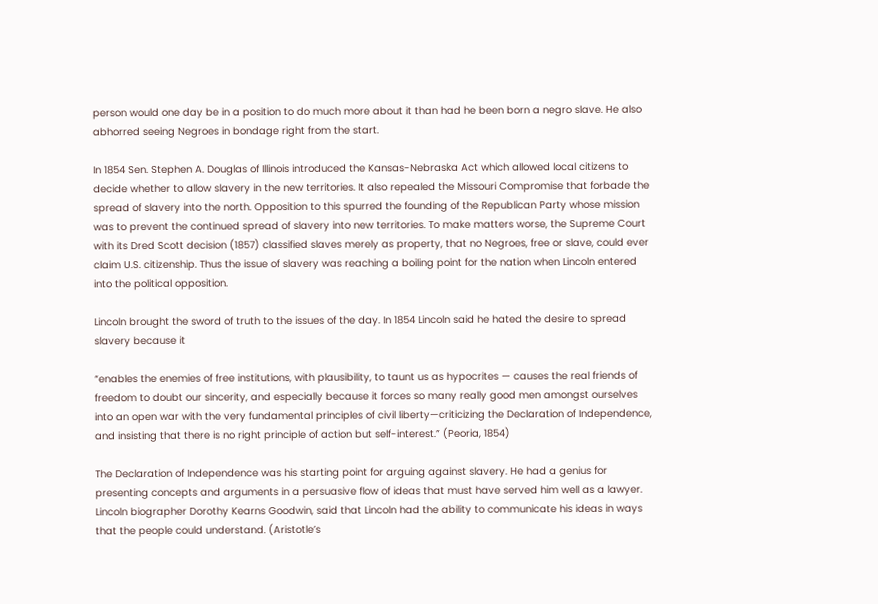person would one day be in a position to do much more about it than had he been born a negro slave. He also abhorred seeing Negroes in bondage right from the start.

In 1854 Sen. Stephen A. Douglas of Illinois introduced the Kansas-Nebraska Act which allowed local citizens to decide whether to allow slavery in the new territories. It also repealed the Missouri Compromise that forbade the spread of slavery into the north. Opposition to this spurred the founding of the Republican Party whose mission was to prevent the continued spread of slavery into new territories. To make matters worse, the Supreme Court with its Dred Scott decision (1857) classified slaves merely as property, that no Negroes, free or slave, could ever claim U.S. citizenship. Thus the issue of slavery was reaching a boiling point for the nation when Lincoln entered into the political opposition.

Lincoln brought the sword of truth to the issues of the day. In 1854 Lincoln said he hated the desire to spread slavery because it

“enables the enemies of free institutions, with plausibility, to taunt us as hypocrites — causes the real friends of freedom to doubt our sincerity, and especially because it forces so many really good men amongst ourselves into an open war with the very fundamental principles of civil liberty—criticizing the Declaration of Independence, and insisting that there is no right principle of action but self-interest.” (Peoria, 1854)

The Declaration of Independence was his starting point for arguing against slavery. He had a genius for presenting concepts and arguments in a persuasive flow of ideas that must have served him well as a lawyer. Lincoln biographer Dorothy Kearns Goodwin, said that Lincoln had the ability to communicate his ideas in ways that the people could understand. (Aristotle’s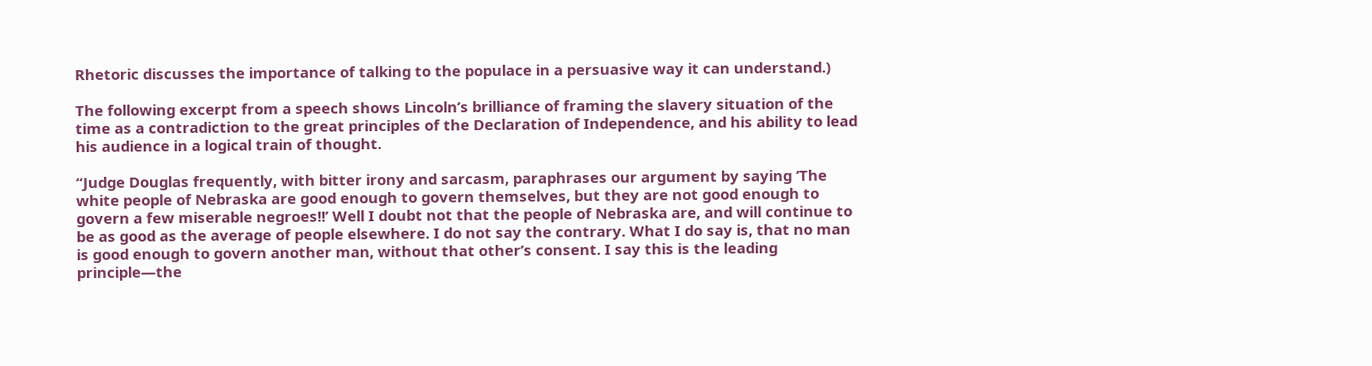Rhetoric discusses the importance of talking to the populace in a persuasive way it can understand.)

The following excerpt from a speech shows Lincoln’s brilliance of framing the slavery situation of the time as a contradiction to the great principles of the Declaration of Independence, and his ability to lead his audience in a logical train of thought.

“Judge Douglas frequently, with bitter irony and sarcasm, paraphrases our argument by saying ‘The white people of Nebraska are good enough to govern themselves, but they are not good enough to govern a few miserable negroes!!’ Well I doubt not that the people of Nebraska are, and will continue to be as good as the average of people elsewhere. I do not say the contrary. What I do say is, that no man is good enough to govern another man, without that other’s consent. I say this is the leading principle—the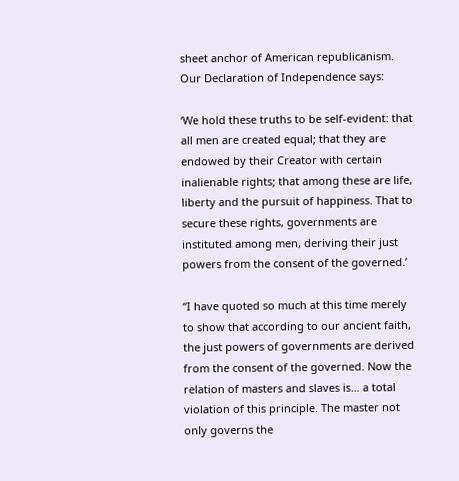sheet anchor of American republicanism. Our Declaration of Independence says:

‘We hold these truths to be self-evident: that all men are created equal; that they are endowed by their Creator with certain inalienable rights; that among these are life, liberty and the pursuit of happiness. That to secure these rights, governments are instituted among men, deriving their just powers from the consent of the governed.’

“I have quoted so much at this time merely to show that according to our ancient faith, the just powers of governments are derived from the consent of the governed. Now the relation of masters and slaves is… a total violation of this principle. The master not only governs the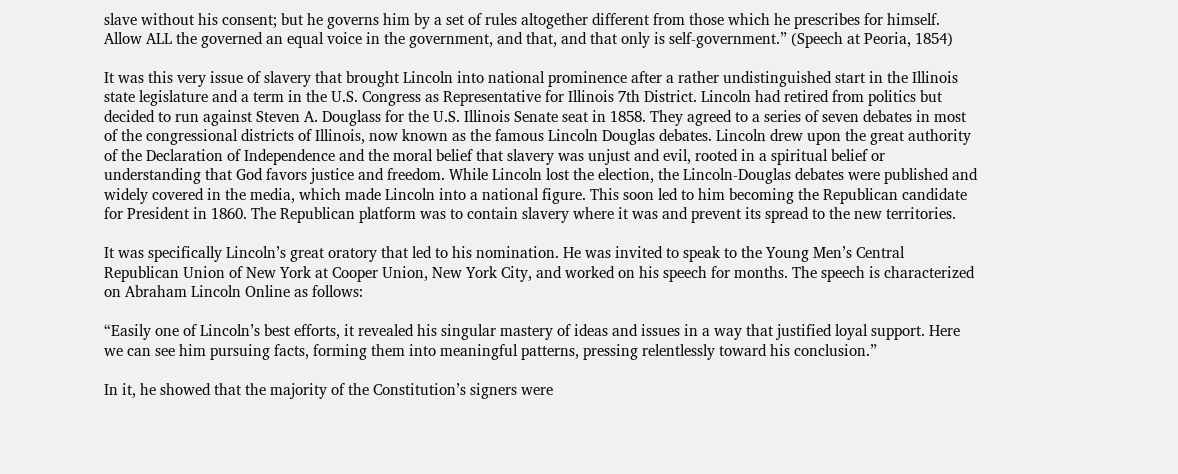slave without his consent; but he governs him by a set of rules altogether different from those which he prescribes for himself. Allow ALL the governed an equal voice in the government, and that, and that only is self-government.” (Speech at Peoria, 1854)

It was this very issue of slavery that brought Lincoln into national prominence after a rather undistinguished start in the Illinois state legislature and a term in the U.S. Congress as Representative for Illinois 7th District. Lincoln had retired from politics but decided to run against Steven A. Douglass for the U.S. Illinois Senate seat in 1858. They agreed to a series of seven debates in most of the congressional districts of Illinois, now known as the famous Lincoln Douglas debates. Lincoln drew upon the great authority of the Declaration of Independence and the moral belief that slavery was unjust and evil, rooted in a spiritual belief or understanding that God favors justice and freedom. While Lincoln lost the election, the Lincoln-Douglas debates were published and widely covered in the media, which made Lincoln into a national figure. This soon led to him becoming the Republican candidate for President in 1860. The Republican platform was to contain slavery where it was and prevent its spread to the new territories.

It was specifically Lincoln’s great oratory that led to his nomination. He was invited to speak to the Young Men’s Central Republican Union of New York at Cooper Union, New York City, and worked on his speech for months. The speech is characterized on Abraham Lincoln Online as follows:

“Easily one of Lincoln’s best efforts, it revealed his singular mastery of ideas and issues in a way that justified loyal support. Here we can see him pursuing facts, forming them into meaningful patterns, pressing relentlessly toward his conclusion.”

In it, he showed that the majority of the Constitution’s signers were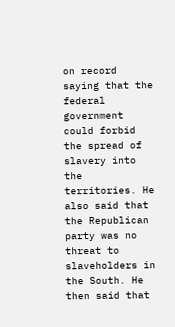on record saying that the federal government could forbid the spread of slavery into the territories. He also said that the Republican party was no threat to slaveholders in the South. He then said that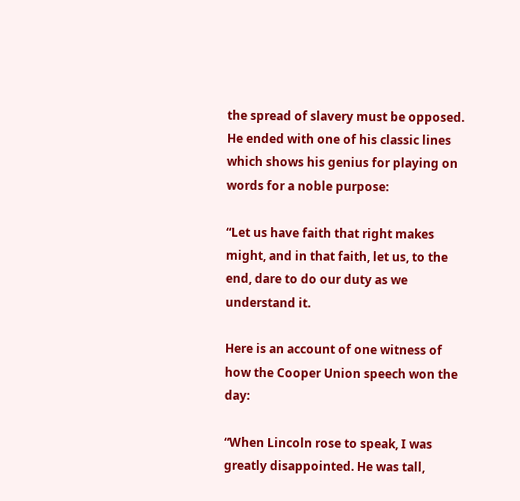the spread of slavery must be opposed. He ended with one of his classic lines which shows his genius for playing on words for a noble purpose:

“Let us have faith that right makes might, and in that faith, let us, to the end, dare to do our duty as we understand it.

Here is an account of one witness of how the Cooper Union speech won the day:

“When Lincoln rose to speak, I was greatly disappointed. He was tall,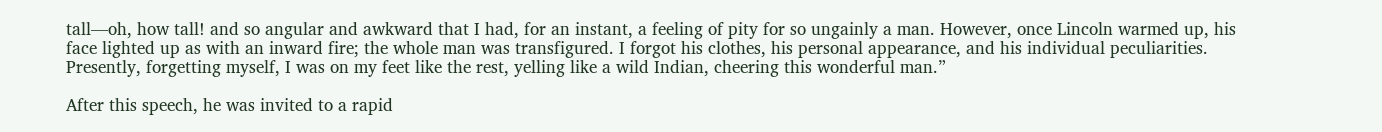tall—oh, how tall! and so angular and awkward that I had, for an instant, a feeling of pity for so ungainly a man. However, once Lincoln warmed up, his face lighted up as with an inward fire; the whole man was transfigured. I forgot his clothes, his personal appearance, and his individual peculiarities. Presently, forgetting myself, I was on my feet like the rest, yelling like a wild Indian, cheering this wonderful man.”

After this speech, he was invited to a rapid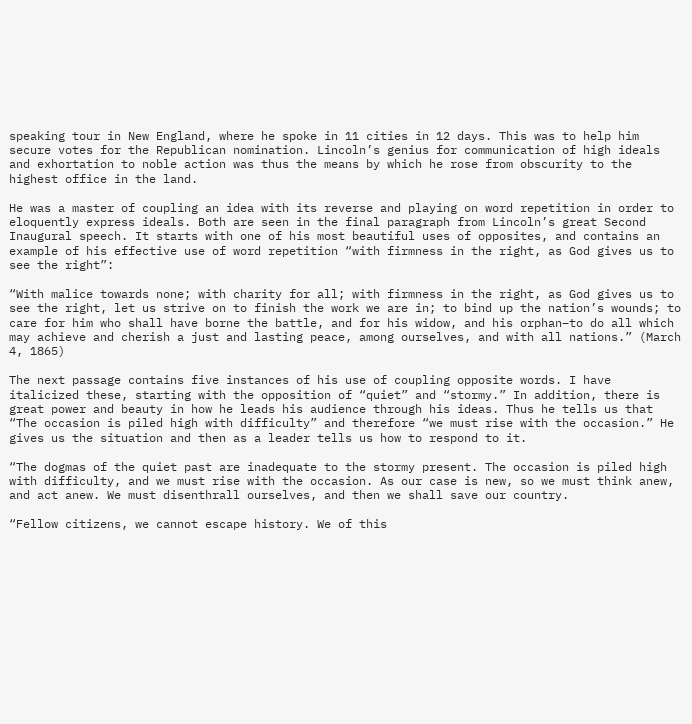speaking tour in New England, where he spoke in 11 cities in 12 days. This was to help him secure votes for the Republican nomination. Lincoln’s genius for communication of high ideals and exhortation to noble action was thus the means by which he rose from obscurity to the highest office in the land.

He was a master of coupling an idea with its reverse and playing on word repetition in order to eloquently express ideals. Both are seen in the final paragraph from Lincoln’s great Second Inaugural speech. It starts with one of his most beautiful uses of opposites, and contains an example of his effective use of word repetition “with firmness in the right, as God gives us to see the right”:

“With malice towards none; with charity for all; with firmness in the right, as God gives us to see the right, let us strive on to finish the work we are in; to bind up the nation’s wounds; to care for him who shall have borne the battle, and for his widow, and his orphan–to do all which may achieve and cherish a just and lasting peace, among ourselves, and with all nations.” (March 4, 1865)

The next passage contains five instances of his use of coupling opposite words. I have italicized these, starting with the opposition of “quiet” and “stormy.” In addition, there is great power and beauty in how he leads his audience through his ideas. Thus he tells us that “The occasion is piled high with difficulty” and therefore “we must rise with the occasion.” He gives us the situation and then as a leader tells us how to respond to it.

“The dogmas of the quiet past are inadequate to the stormy present. The occasion is piled high with difficulty, and we must rise with the occasion. As our case is new, so we must think anew, and act anew. We must disenthrall ourselves, and then we shall save our country.

“Fellow citizens, we cannot escape history. We of this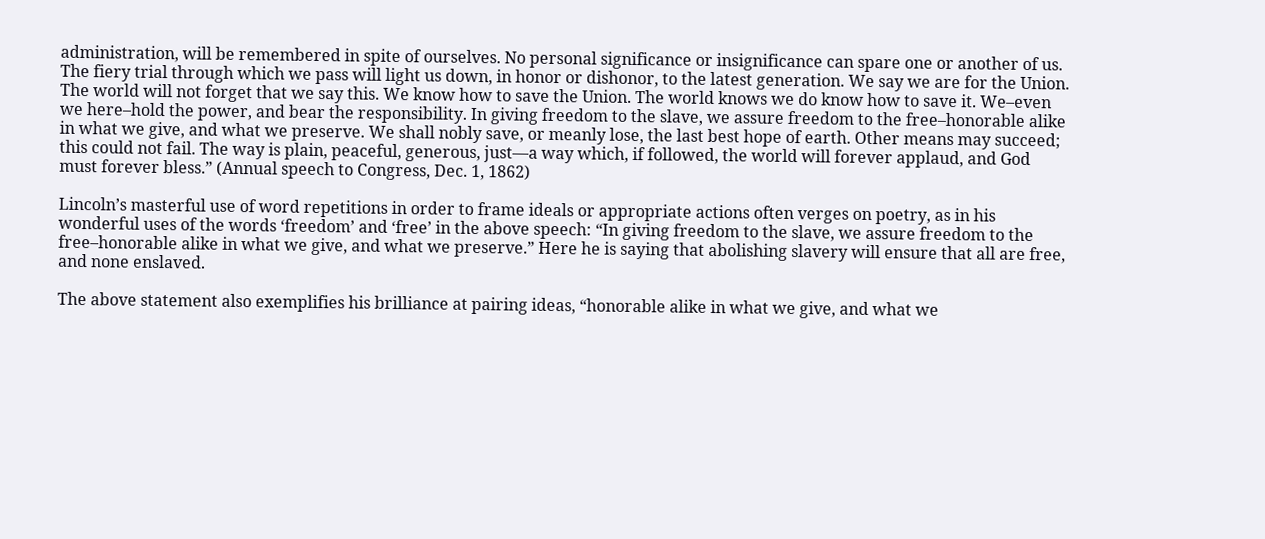administration, will be remembered in spite of ourselves. No personal significance or insignificance can spare one or another of us. The fiery trial through which we pass will light us down, in honor or dishonor, to the latest generation. We say we are for the Union. The world will not forget that we say this. We know how to save the Union. The world knows we do know how to save it. We–even we here–hold the power, and bear the responsibility. In giving freedom to the slave, we assure freedom to the free–honorable alike in what we give, and what we preserve. We shall nobly save, or meanly lose, the last best hope of earth. Other means may succeed; this could not fail. The way is plain, peaceful, generous, just—a way which, if followed, the world will forever applaud, and God must forever bless.” (Annual speech to Congress, Dec. 1, 1862)

Lincoln’s masterful use of word repetitions in order to frame ideals or appropriate actions often verges on poetry, as in his wonderful uses of the words ‘freedom’ and ‘free’ in the above speech: “In giving freedom to the slave, we assure freedom to the free–honorable alike in what we give, and what we preserve.” Here he is saying that abolishing slavery will ensure that all are free, and none enslaved.

The above statement also exemplifies his brilliance at pairing ideas, “honorable alike in what we give, and what we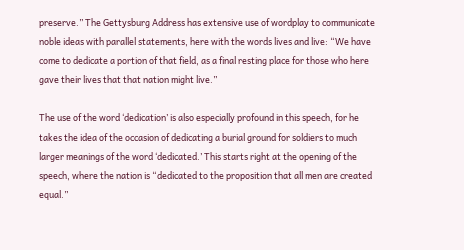preserve.” The Gettysburg Address has extensive use of wordplay to communicate noble ideas with parallel statements, here with the words lives and live: “We have come to dedicate a portion of that field, as a final resting place for those who here gave their lives that that nation might live.”

The use of the word ‘dedication’ is also especially profound in this speech, for he takes the idea of the occasion of dedicating a burial ground for soldiers to much larger meanings of the word ‘dedicated.’ This starts right at the opening of the speech, where the nation is “dedicated to the proposition that all men are created equal.”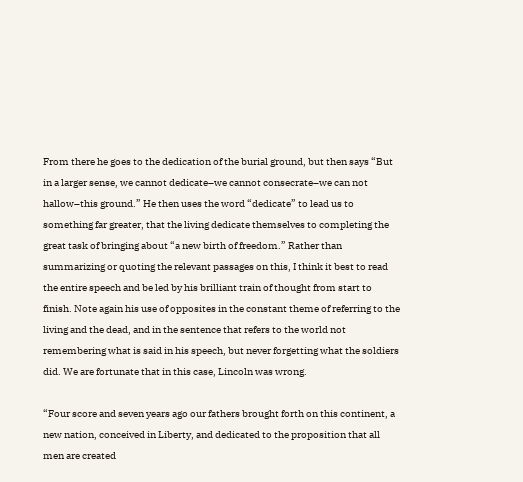From there he goes to the dedication of the burial ground, but then says “But in a larger sense, we cannot dedicate–we cannot consecrate–we can not hallow–this ground.” He then uses the word “dedicate” to lead us to something far greater, that the living dedicate themselves to completing the great task of bringing about “a new birth of freedom.” Rather than summarizing or quoting the relevant passages on this, I think it best to read the entire speech and be led by his brilliant train of thought from start to finish. Note again his use of opposites in the constant theme of referring to the living and the dead, and in the sentence that refers to the world not remembering what is said in his speech, but never forgetting what the soldiers did. We are fortunate that in this case, Lincoln was wrong.

“Four score and seven years ago our fathers brought forth on this continent, a new nation, conceived in Liberty, and dedicated to the proposition that all men are created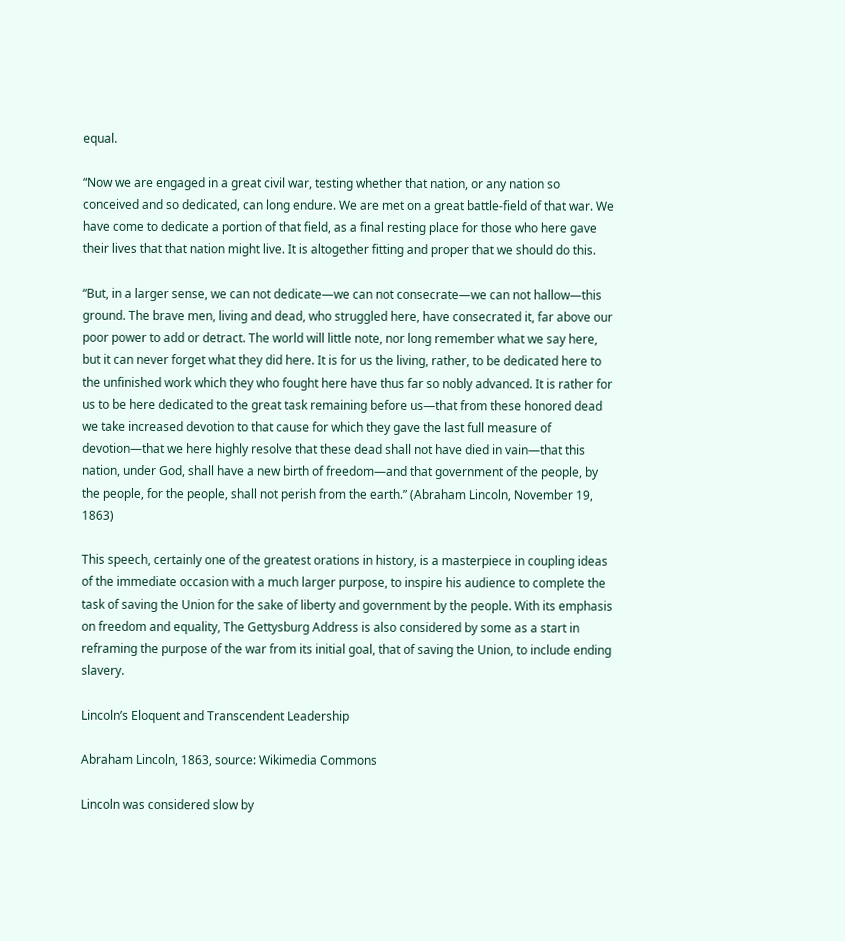equal.

“Now we are engaged in a great civil war, testing whether that nation, or any nation so conceived and so dedicated, can long endure. We are met on a great battle-field of that war. We have come to dedicate a portion of that field, as a final resting place for those who here gave their lives that that nation might live. It is altogether fitting and proper that we should do this.

“But, in a larger sense, we can not dedicate—we can not consecrate—we can not hallow—this ground. The brave men, living and dead, who struggled here, have consecrated it, far above our poor power to add or detract. The world will little note, nor long remember what we say here, but it can never forget what they did here. It is for us the living, rather, to be dedicated here to the unfinished work which they who fought here have thus far so nobly advanced. It is rather for us to be here dedicated to the great task remaining before us—that from these honored dead we take increased devotion to that cause for which they gave the last full measure of devotion—that we here highly resolve that these dead shall not have died in vain—that this nation, under God, shall have a new birth of freedom—and that government of the people, by the people, for the people, shall not perish from the earth.” (Abraham Lincoln, November 19, 1863)

This speech, certainly one of the greatest orations in history, is a masterpiece in coupling ideas of the immediate occasion with a much larger purpose, to inspire his audience to complete the task of saving the Union for the sake of liberty and government by the people. With its emphasis on freedom and equality, The Gettysburg Address is also considered by some as a start in reframing the purpose of the war from its initial goal, that of saving the Union, to include ending slavery.

Lincoln’s Eloquent and Transcendent Leadership

Abraham Lincoln, 1863, source: Wikimedia Commons

Lincoln was considered slow by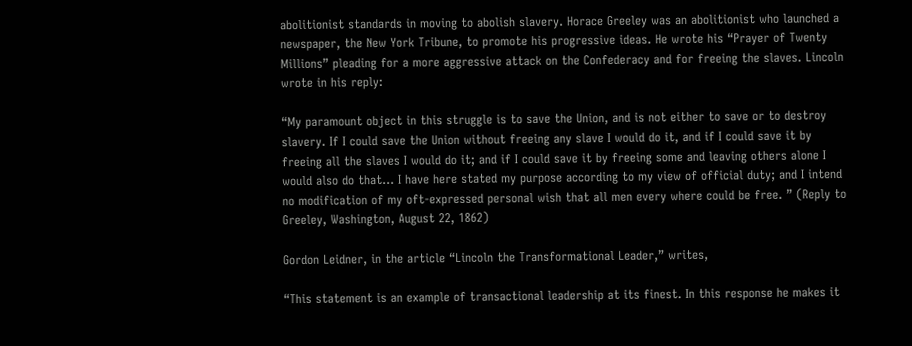abolitionist standards in moving to abolish slavery. Horace Greeley was an abolitionist who launched a newspaper, the New York Tribune, to promote his progressive ideas. He wrote his “Prayer of Twenty Millions” pleading for a more aggressive attack on the Confederacy and for freeing the slaves. Lincoln wrote in his reply:

“My paramount object in this struggle is to save the Union, and is not either to save or to destroy slavery. If I could save the Union without freeing any slave I would do it, and if I could save it by freeing all the slaves I would do it; and if I could save it by freeing some and leaving others alone I would also do that… I have here stated my purpose according to my view of official duty; and I intend no modification of my oft-expressed personal wish that all men every where could be free. ” (Reply to Greeley, Washington, August 22, 1862)

Gordon Leidner, in the article “Lincoln the Transformational Leader,” writes,

“This statement is an example of transactional leadership at its finest. In this response he makes it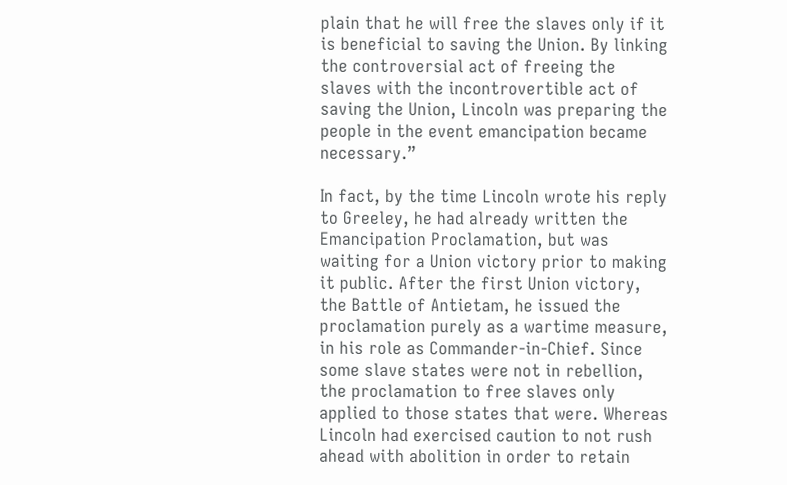plain that he will free the slaves only if it is beneficial to saving the Union. By linking the controversial act of freeing the slaves with the incontrovertible act of saving the Union, Lincoln was preparing the people in the event emancipation became necessary.”

In fact, by the time Lincoln wrote his reply to Greeley, he had already written the Emancipation Proclamation, but was waiting for a Union victory prior to making it public. After the first Union victory, the Battle of Antietam, he issued the proclamation purely as a wartime measure, in his role as Commander-in-Chief. Since some slave states were not in rebellion, the proclamation to free slaves only applied to those states that were. Whereas Lincoln had exercised caution to not rush ahead with abolition in order to retain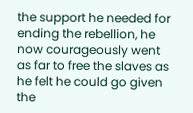the support he needed for ending the rebellion, he now courageously went as far to free the slaves as he felt he could go given the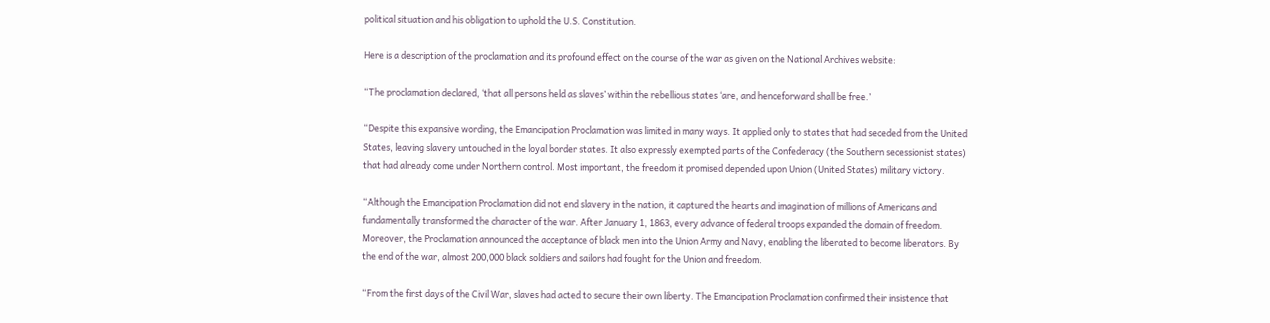political situation and his obligation to uphold the U.S. Constitution.

Here is a description of the proclamation and its profound effect on the course of the war as given on the National Archives website:

“The proclamation declared, ‘that all persons held as slaves’ within the rebellious states ‘are, and henceforward shall be free.’

“Despite this expansive wording, the Emancipation Proclamation was limited in many ways. It applied only to states that had seceded from the United States, leaving slavery untouched in the loyal border states. It also expressly exempted parts of the Confederacy (the Southern secessionist states) that had already come under Northern control. Most important, the freedom it promised depended upon Union (United States) military victory.

“Although the Emancipation Proclamation did not end slavery in the nation, it captured the hearts and imagination of millions of Americans and fundamentally transformed the character of the war. After January 1, 1863, every advance of federal troops expanded the domain of freedom. Moreover, the Proclamation announced the acceptance of black men into the Union Army and Navy, enabling the liberated to become liberators. By the end of the war, almost 200,000 black soldiers and sailors had fought for the Union and freedom.

“From the first days of the Civil War, slaves had acted to secure their own liberty. The Emancipation Proclamation confirmed their insistence that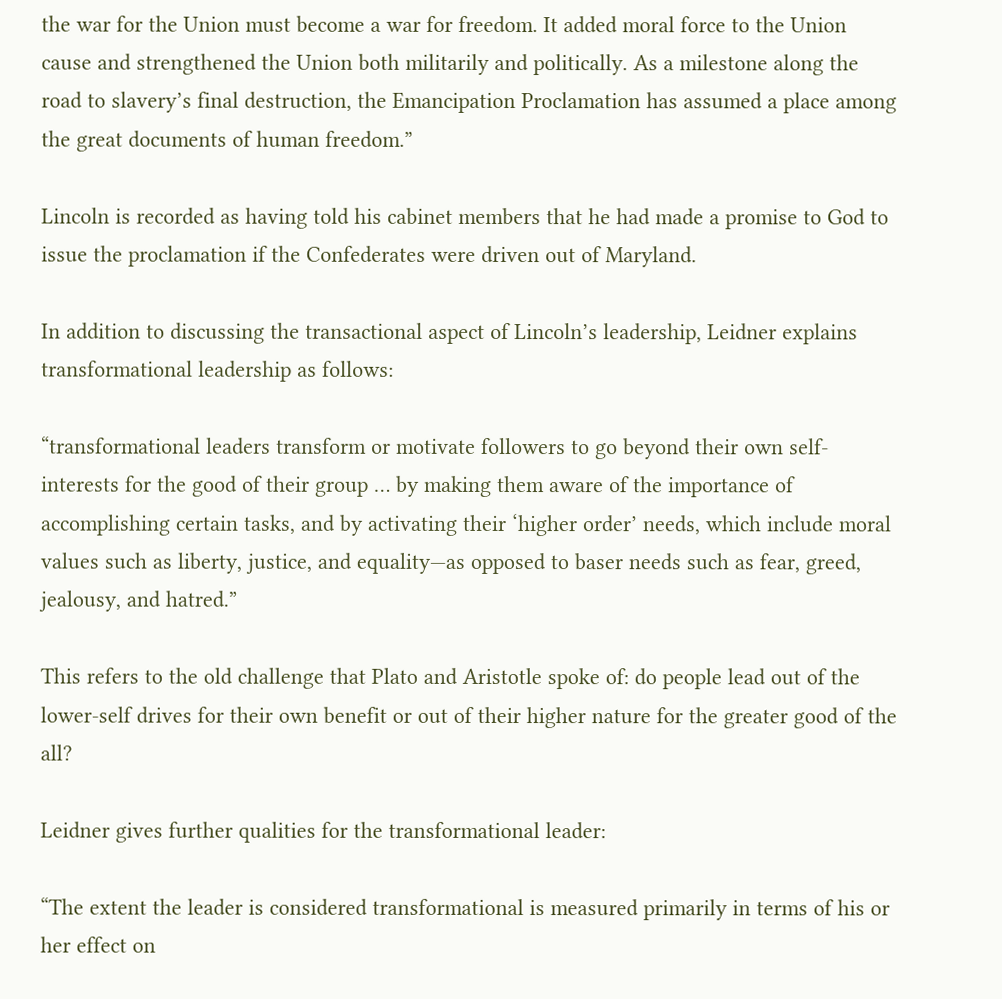the war for the Union must become a war for freedom. It added moral force to the Union cause and strengthened the Union both militarily and politically. As a milestone along the road to slavery’s final destruction, the Emancipation Proclamation has assumed a place among the great documents of human freedom.”

Lincoln is recorded as having told his cabinet members that he had made a promise to God to issue the proclamation if the Confederates were driven out of Maryland.

In addition to discussing the transactional aspect of Lincoln’s leadership, Leidner explains transformational leadership as follows:

“transformational leaders transform or motivate followers to go beyond their own self-interests for the good of their group … by making them aware of the importance of accomplishing certain tasks, and by activating their ‘higher order’ needs, which include moral values such as liberty, justice, and equality—as opposed to baser needs such as fear, greed, jealousy, and hatred.”

This refers to the old challenge that Plato and Aristotle spoke of: do people lead out of the lower-self drives for their own benefit or out of their higher nature for the greater good of the all?

Leidner gives further qualities for the transformational leader:

“The extent the leader is considered transformational is measured primarily in terms of his or her effect on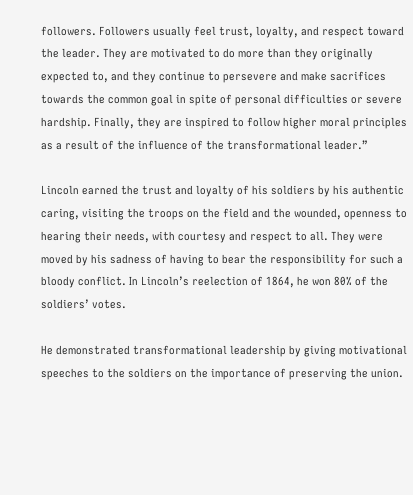followers. Followers usually feel trust, loyalty, and respect toward the leader. They are motivated to do more than they originally expected to, and they continue to persevere and make sacrifices towards the common goal in spite of personal difficulties or severe hardship. Finally, they are inspired to follow higher moral principles as a result of the influence of the transformational leader.”

Lincoln earned the trust and loyalty of his soldiers by his authentic caring, visiting the troops on the field and the wounded, openness to hearing their needs, with courtesy and respect to all. They were moved by his sadness of having to bear the responsibility for such a bloody conflict. In Lincoln’s reelection of 1864, he won 80% of the soldiers’ votes.

He demonstrated transformational leadership by giving motivational speeches to the soldiers on the importance of preserving the union.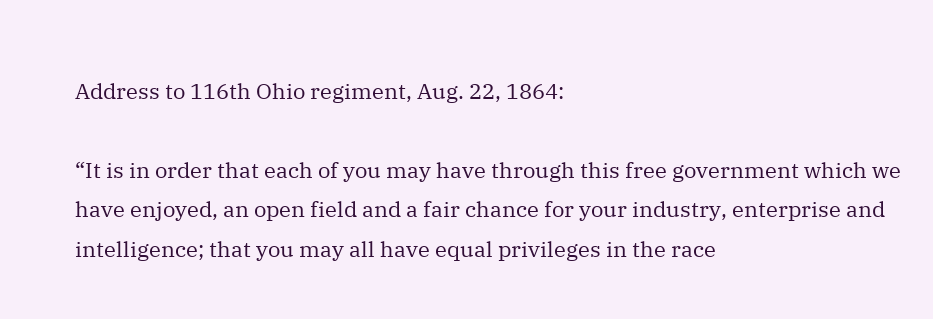Address to 116th Ohio regiment, Aug. 22, 1864:

“It is in order that each of you may have through this free government which we have enjoyed, an open field and a fair chance for your industry, enterprise and intelligence; that you may all have equal privileges in the race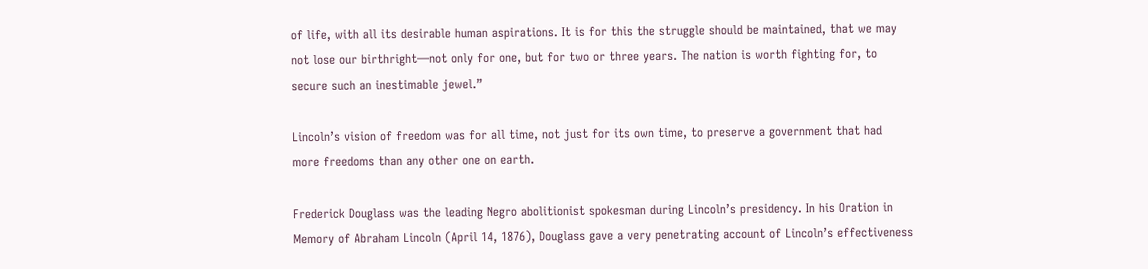of life, with all its desirable human aspirations. It is for this the struggle should be maintained, that we may not lose our birthright—not only for one, but for two or three years. The nation is worth fighting for, to secure such an inestimable jewel.”

Lincoln’s vision of freedom was for all time, not just for its own time, to preserve a government that had more freedoms than any other one on earth.

Frederick Douglass was the leading Negro abolitionist spokesman during Lincoln’s presidency. In his Oration in Memory of Abraham Lincoln (April 14, 1876), Douglass gave a very penetrating account of Lincoln’s effectiveness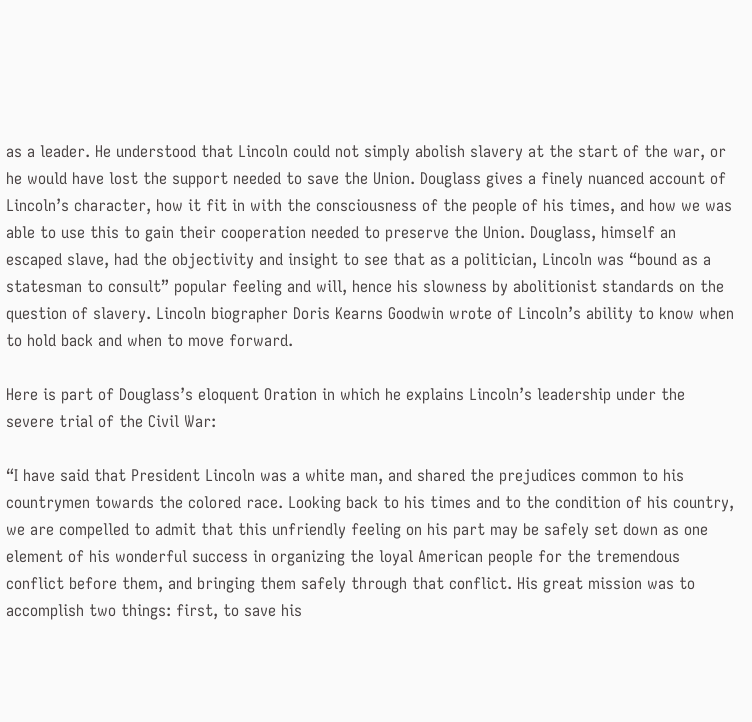as a leader. He understood that Lincoln could not simply abolish slavery at the start of the war, or he would have lost the support needed to save the Union. Douglass gives a finely nuanced account of Lincoln’s character, how it fit in with the consciousness of the people of his times, and how we was able to use this to gain their cooperation needed to preserve the Union. Douglass, himself an escaped slave, had the objectivity and insight to see that as a politician, Lincoln was “bound as a statesman to consult” popular feeling and will, hence his slowness by abolitionist standards on the question of slavery. Lincoln biographer Doris Kearns Goodwin wrote of Lincoln’s ability to know when to hold back and when to move forward.

Here is part of Douglass’s eloquent Oration in which he explains Lincoln’s leadership under the severe trial of the Civil War:

“I have said that President Lincoln was a white man, and shared the prejudices common to his countrymen towards the colored race. Looking back to his times and to the condition of his country, we are compelled to admit that this unfriendly feeling on his part may be safely set down as one element of his wonderful success in organizing the loyal American people for the tremendous conflict before them, and bringing them safely through that conflict. His great mission was to accomplish two things: first, to save his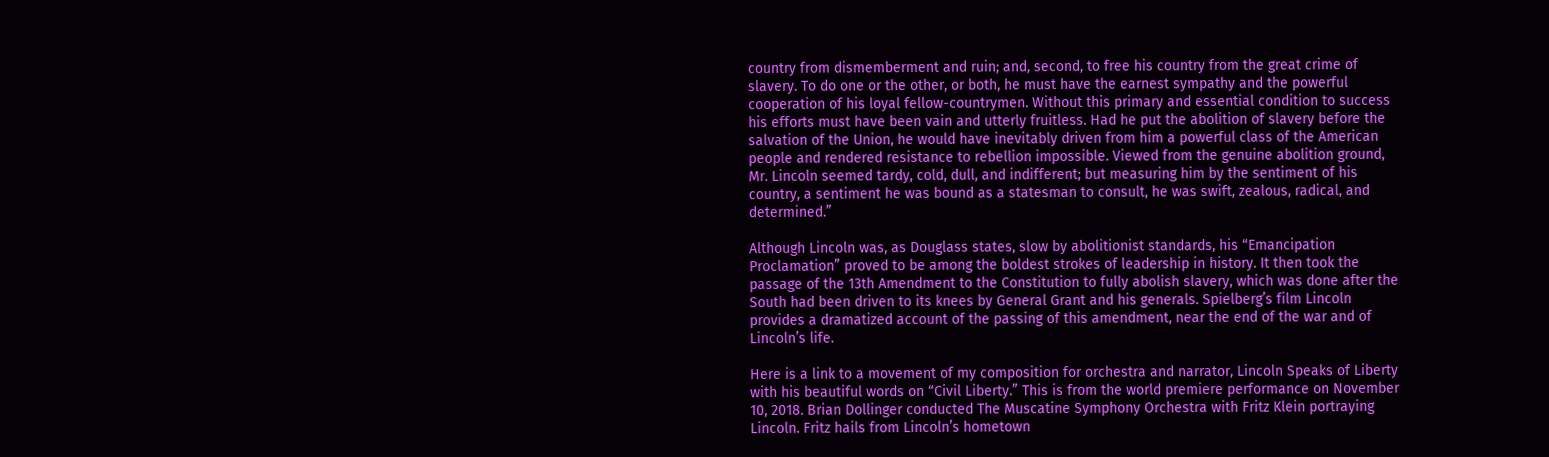country from dismemberment and ruin; and, second, to free his country from the great crime of slavery. To do one or the other, or both, he must have the earnest sympathy and the powerful cooperation of his loyal fellow-countrymen. Without this primary and essential condition to success his efforts must have been vain and utterly fruitless. Had he put the abolition of slavery before the salvation of the Union, he would have inevitably driven from him a powerful class of the American people and rendered resistance to rebellion impossible. Viewed from the genuine abolition ground, Mr. Lincoln seemed tardy, cold, dull, and indifferent; but measuring him by the sentiment of his country, a sentiment he was bound as a statesman to consult, he was swift, zealous, radical, and determined.”

Although Lincoln was, as Douglass states, slow by abolitionist standards, his “Emancipation Proclamation” proved to be among the boldest strokes of leadership in history. It then took the passage of the 13th Amendment to the Constitution to fully abolish slavery, which was done after the South had been driven to its knees by General Grant and his generals. Spielberg’s film Lincoln provides a dramatized account of the passing of this amendment, near the end of the war and of Lincoln’s life.

Here is a link to a movement of my composition for orchestra and narrator, Lincoln Speaks of Liberty with his beautiful words on “Civil Liberty.” This is from the world premiere performance on November 10, 2018. Brian Dollinger conducted The Muscatine Symphony Orchestra with Fritz Klein portraying Lincoln. Fritz hails from Lincoln’s hometown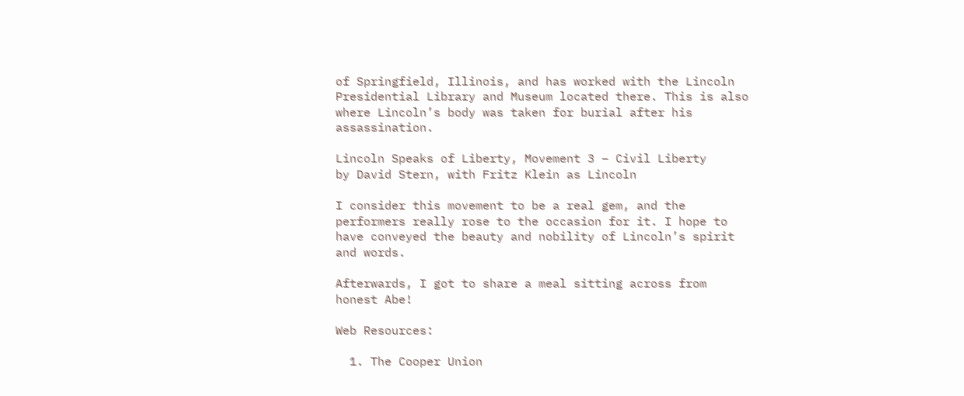of Springfield, Illinois, and has worked with the Lincoln Presidential Library and Museum located there. This is also where Lincoln’s body was taken for burial after his assassination.

Lincoln Speaks of Liberty, Movement 3 – Civil Liberty
by David Stern, with Fritz Klein as Lincoln

I consider this movement to be a real gem, and the performers really rose to the occasion for it. I hope to have conveyed the beauty and nobility of Lincoln’s spirit and words.

Afterwards, I got to share a meal sitting across from honest Abe!

Web Resources:

  1. The Cooper Union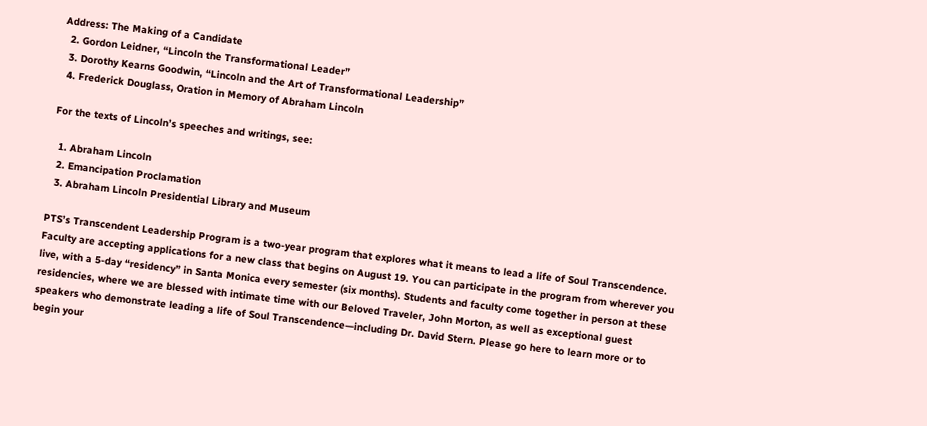Address: The Making of a Candidate
  2. Gordon Leidner, “Lincoln the Transformational Leader”
  3. Dorothy Kearns Goodwin, “Lincoln and the Art of Transformational Leadership”
  4. Frederick Douglass, Oration in Memory of Abraham Lincoln

For the texts of Lincoln’s speeches and writings, see:

  1. Abraham Lincoln
  2. Emancipation Proclamation
  3. Abraham Lincoln Presidential Library and Museum

PTS’s Transcendent Leadership Program is a two-year program that explores what it means to lead a life of Soul Transcendence. Faculty are accepting applications for a new class that begins on August 19. You can participate in the program from wherever you live, with a 5-day “residency” in Santa Monica every semester (six months). Students and faculty come together in person at these residencies, where we are blessed with intimate time with our Beloved Traveler, John Morton, as well as exceptional guest speakers who demonstrate leading a life of Soul Transcendence—including Dr. David Stern. Please go here to learn more or to begin your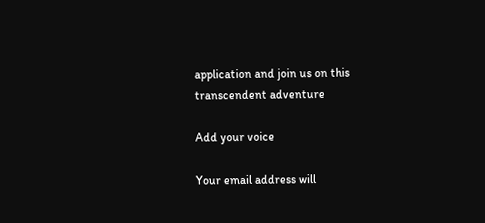application and join us on this transcendent adventure

Add your voice

Your email address will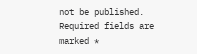not be published. Required fields are marked *